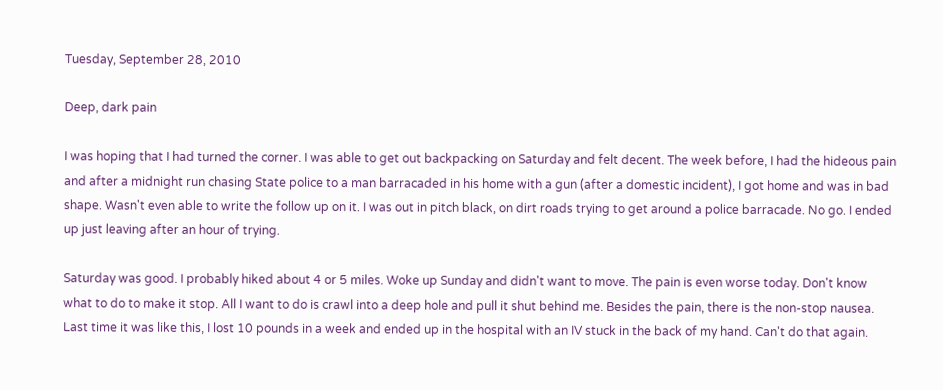Tuesday, September 28, 2010

Deep, dark pain

I was hoping that I had turned the corner. I was able to get out backpacking on Saturday and felt decent. The week before, I had the hideous pain and after a midnight run chasing State police to a man barracaded in his home with a gun (after a domestic incident), I got home and was in bad shape. Wasn't even able to write the follow up on it. I was out in pitch black, on dirt roads trying to get around a police barracade. No go. I ended up just leaving after an hour of trying.

Saturday was good. I probably hiked about 4 or 5 miles. Woke up Sunday and didn't want to move. The pain is even worse today. Don't know what to do to make it stop. All I want to do is crawl into a deep hole and pull it shut behind me. Besides the pain, there is the non-stop nausea. Last time it was like this, I lost 10 pounds in a week and ended up in the hospital with an IV stuck in the back of my hand. Can't do that again.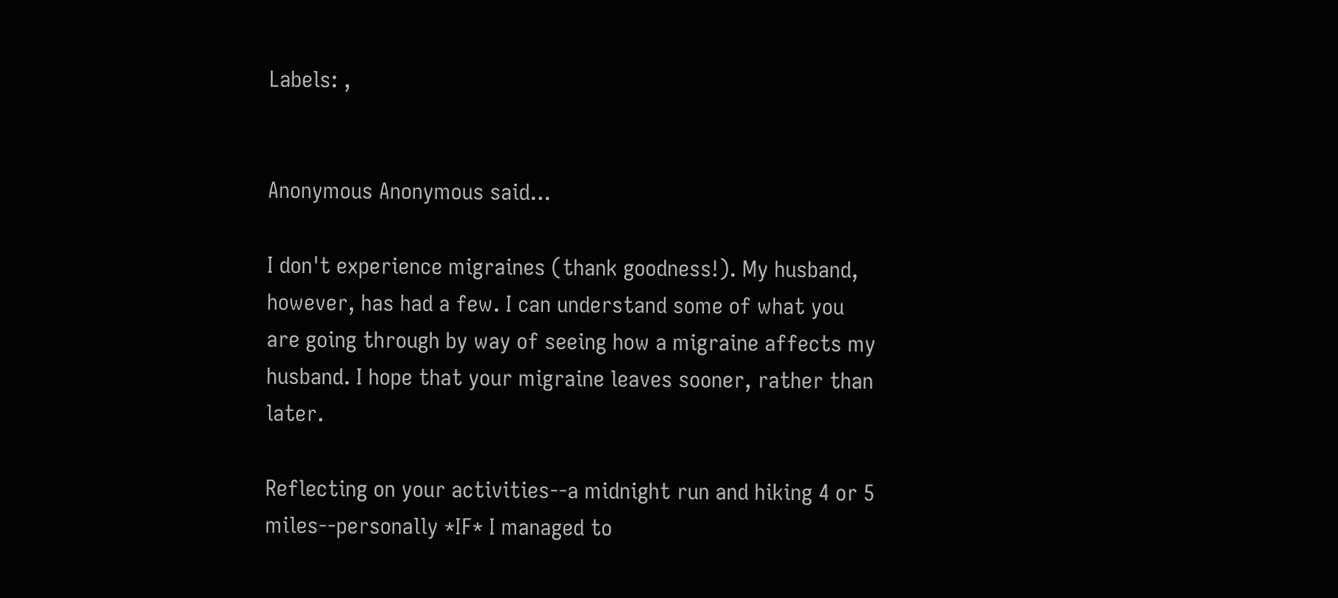Labels: ,


Anonymous Anonymous said...

I don't experience migraines (thank goodness!). My husband, however, has had a few. I can understand some of what you are going through by way of seeing how a migraine affects my husband. I hope that your migraine leaves sooner, rather than later.

Reflecting on your activities--a midnight run and hiking 4 or 5 miles--personally *IF* I managed to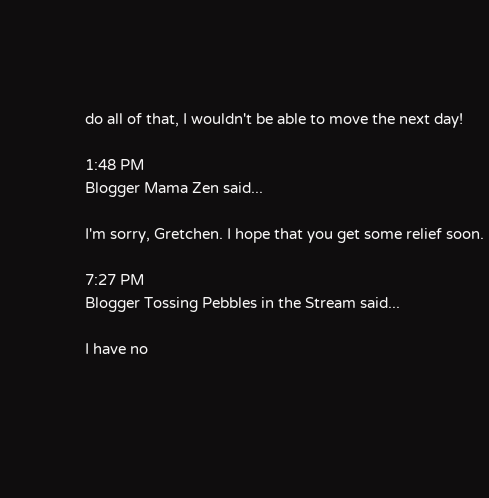do all of that, I wouldn't be able to move the next day!

1:48 PM
Blogger Mama Zen said...

I'm sorry, Gretchen. I hope that you get some relief soon.

7:27 PM
Blogger Tossing Pebbles in the Stream said...

I have no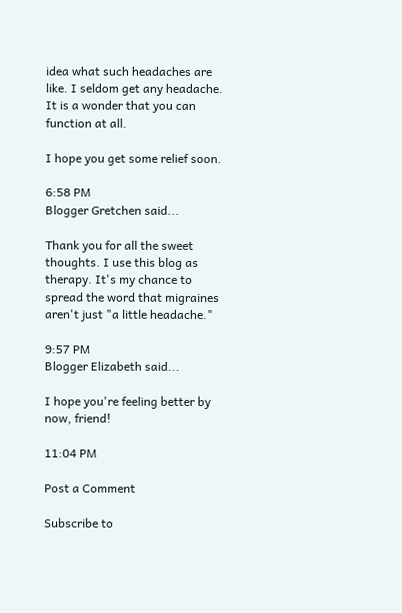idea what such headaches are like. I seldom get any headache.
It is a wonder that you can function at all.

I hope you get some relief soon.

6:58 PM
Blogger Gretchen said...

Thank you for all the sweet thoughts. I use this blog as therapy. It's my chance to spread the word that migraines aren't just "a little headache."

9:57 PM
Blogger Elizabeth said...

I hope you're feeling better by now, friend!

11:04 PM

Post a Comment

Subscribe to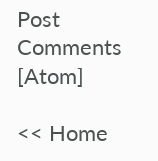Post Comments [Atom]

<< Home